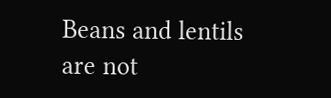Beans and lentils are not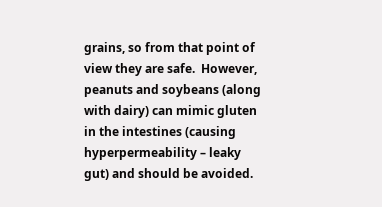grains, so from that point of view they are safe.  However, peanuts and soybeans (along with dairy) can mimic gluten in the intestines (causing hyperpermeability – leaky gut) and should be avoided.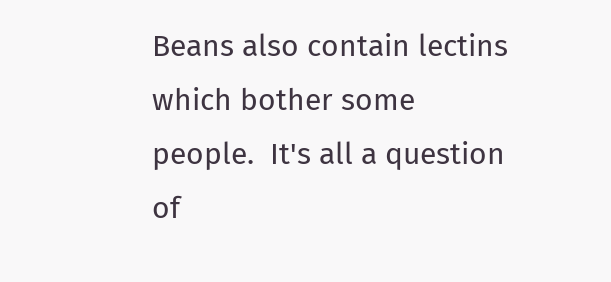Beans also contain lectins which bother some people.  It's all a question of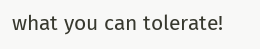what you can tolerate!